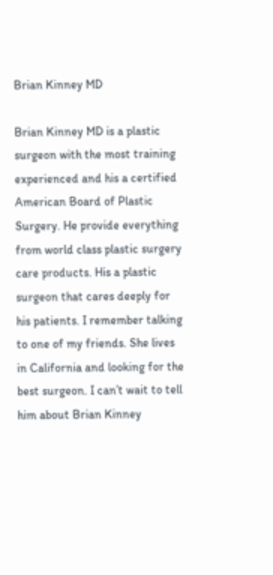Brian Kinney MD

Brian Kinney MD is a plastic surgeon with the most training experienced and his a certified American Board of Plastic Surgery. He provide everything from world class plastic surgery care products. His a plastic surgeon that cares deeply for his patients. I remember talking to one of my friends. She lives in California and looking for the best surgeon. I can’t wait to tell him about Brian Kinney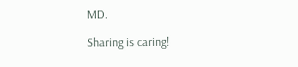MD.

Sharing is caring!